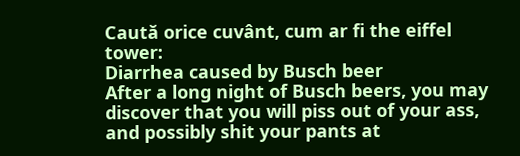Caută orice cuvânt, cum ar fi the eiffel tower:
Diarrhea caused by Busch beer
After a long night of Busch beers, you may discover that you will piss out of your ass, and possibly shit your pants at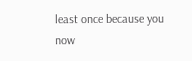least once because you now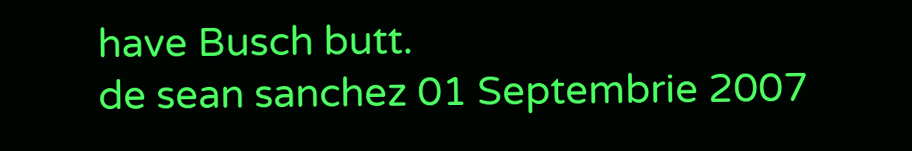have Busch butt.
de sean sanchez 01 Septembrie 2007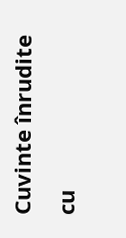Cuvinte înrudite cu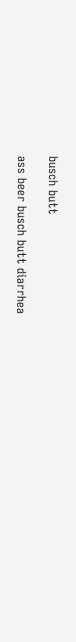busch butt

ass beer busch butt diarrhea